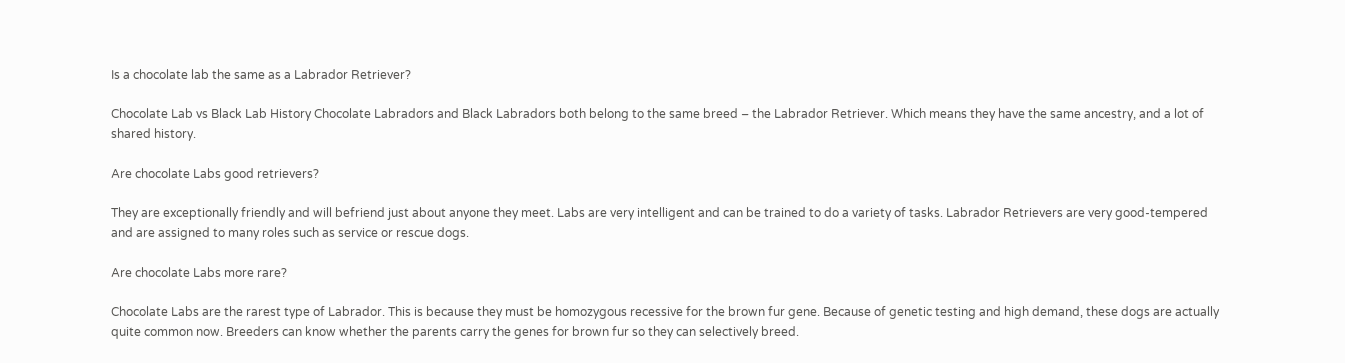Is a chocolate lab the same as a Labrador Retriever?

Chocolate Lab vs Black Lab History Chocolate Labradors and Black Labradors both belong to the same breed – the Labrador Retriever. Which means they have the same ancestry, and a lot of shared history.

Are chocolate Labs good retrievers?

They are exceptionally friendly and will befriend just about anyone they meet. Labs are very intelligent and can be trained to do a variety of tasks. Labrador Retrievers are very good-tempered and are assigned to many roles such as service or rescue dogs.

Are chocolate Labs more rare?

Chocolate Labs are the rarest type of Labrador. This is because they must be homozygous recessive for the brown fur gene. Because of genetic testing and high demand, these dogs are actually quite common now. Breeders can know whether the parents carry the genes for brown fur so they can selectively breed.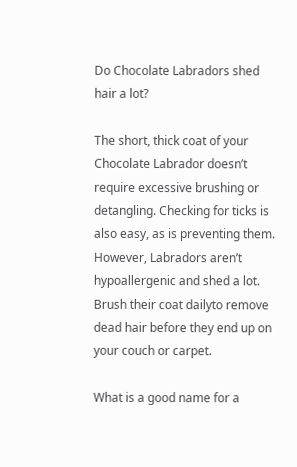Do Chocolate Labradors shed hair a lot?

The short, thick coat of your Chocolate Labrador doesn’t require excessive brushing or detangling. Checking for ticks is also easy, as is preventing them. However, Labradors aren’t hypoallergenic and shed a lot. Brush their coat dailyto remove dead hair before they end up on your couch or carpet.

What is a good name for a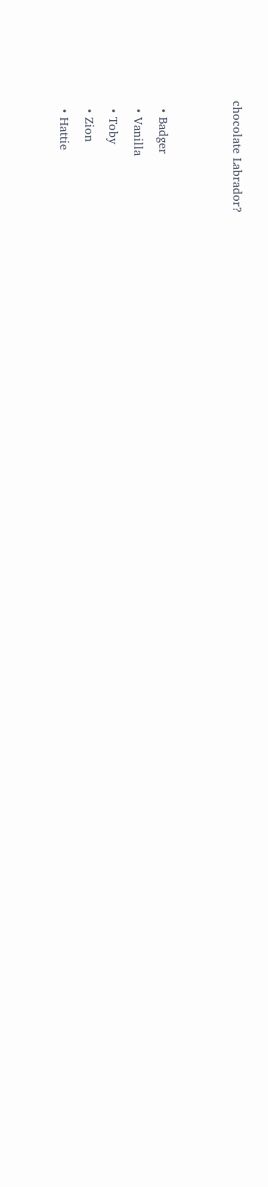chocolate Labrador?


  • Badger
  • Vanilla
  • Toby
  • Zion
  • Hattie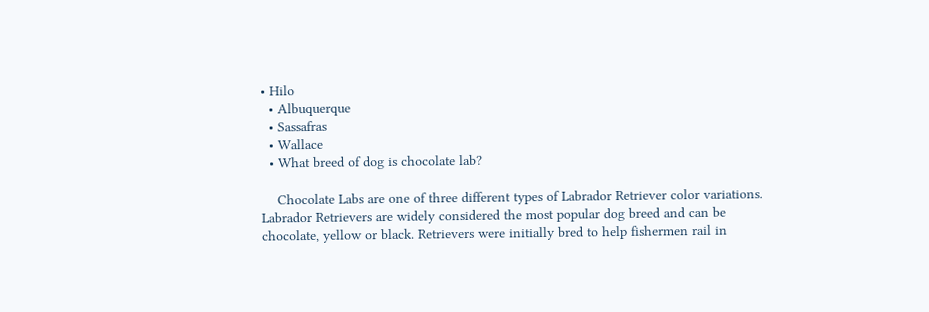• Hilo
  • Albuquerque
  • Sassafras
  • Wallace
  • What breed of dog is chocolate lab?

    Chocolate Labs are one of three different types of Labrador Retriever color variations. Labrador Retrievers are widely considered the most popular dog breed and can be chocolate, yellow or black. Retrievers were initially bred to help fishermen rail in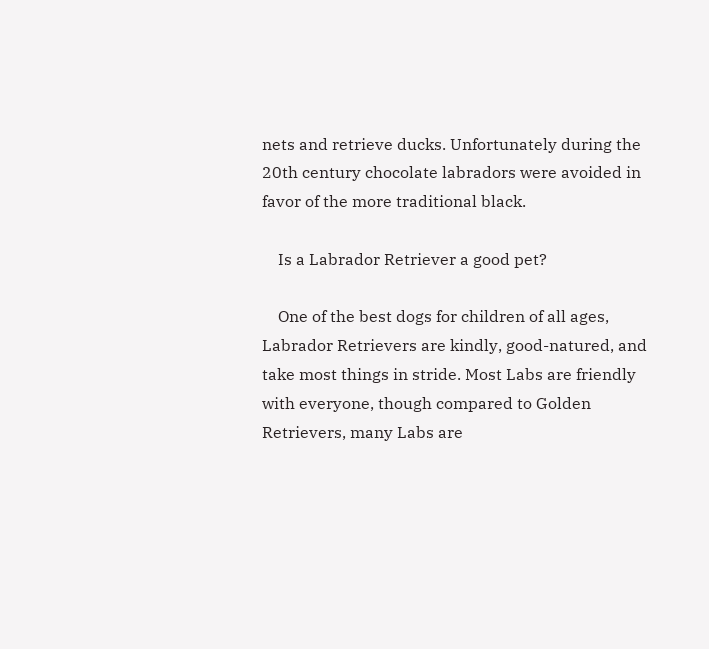nets and retrieve ducks. Unfortunately during the 20th century chocolate labradors were avoided in favor of the more traditional black.

    Is a Labrador Retriever a good pet?

    One of the best dogs for children of all ages, Labrador Retrievers are kindly, good-natured, and take most things in stride. Most Labs are friendly with everyone, though compared to Golden Retrievers, many Labs are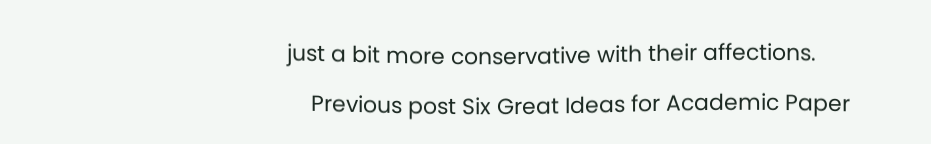just a bit more conservative with their affections.

    Previous post Six Great Ideas for Academic Paper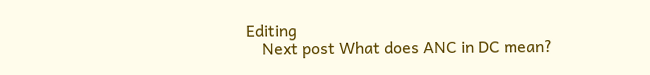Editing
    Next post What does ANC in DC mean?